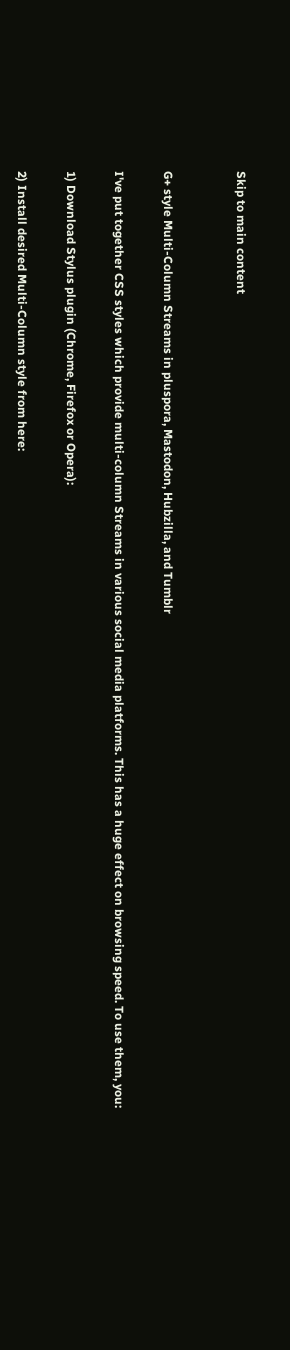Skip to main content


G+ style Multi-Column Streams in pluspora, Mastodon, Hubzilla, and Tumblr

I've put together CSS styles which provide multi-column Streams in various social media platforms. This has a huge effect on browsing speed. To use them, you:

1) Download Stylus plugin (Chrome, Firefox or Opera):

2) Install desired Multi-Column style from here: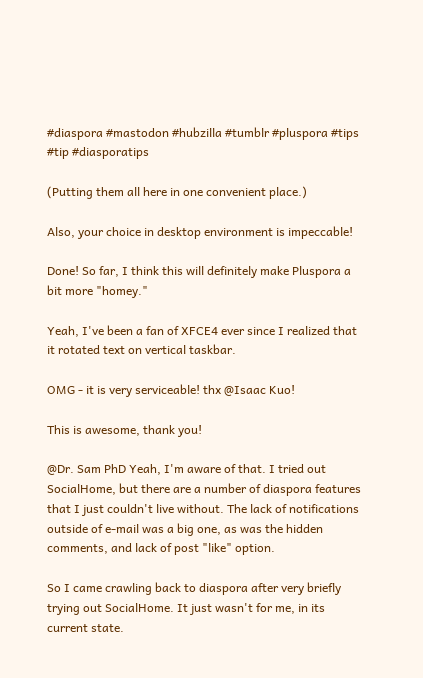#diaspora #mastodon #hubzilla #tumblr #pluspora #tips #tip #diasporatips

(Putting them all here in one convenient place.)

Also, your choice in desktop environment is impeccable!

Done! So far, I think this will definitely make Pluspora a bit more "homey."

Yeah, I've been a fan of XFCE4 ever since I realized that it rotated text on vertical taskbar.

OMG - it is very serviceable! thx @Isaac Kuo!

This is awesome, thank you!

@Dr. Sam PhD Yeah, I'm aware of that. I tried out SocialHome, but there are a number of diaspora features that I just couldn't live without. The lack of notifications outside of e-mail was a big one, as was the hidden comments, and lack of post "like" option.

So I came crawling back to diaspora after very briefly trying out SocialHome. It just wasn't for me, in its current state.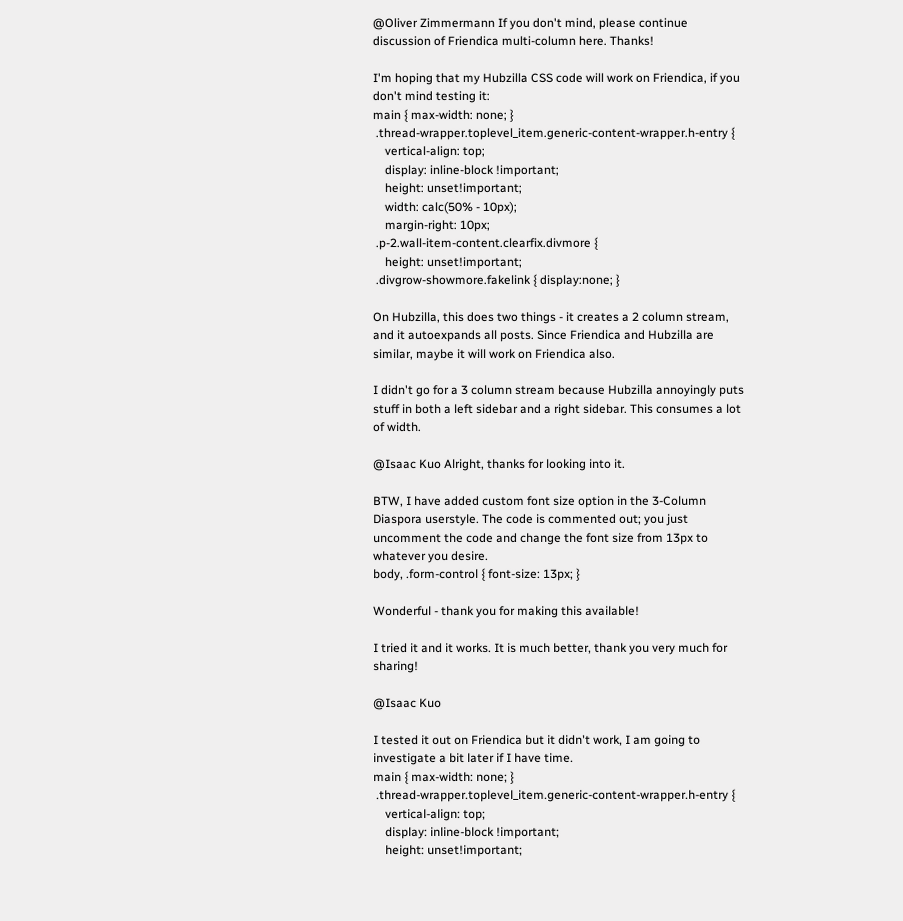@Oliver Zimmermann If you don't mind, please continue discussion of Friendica multi-column here. Thanks!

I'm hoping that my Hubzilla CSS code will work on Friendica, if you don't mind testing it:
main { max-width: none; }
 .thread-wrapper.toplevel_item.generic-content-wrapper.h-entry {
    vertical-align: top;
    display: inline-block !important;
    height: unset!important;
    width: calc(50% - 10px);
    margin-right: 10px;
 .p-2.wall-item-content.clearfix.divmore {
    height: unset!important;
 .divgrow-showmore.fakelink { display:none; }

On Hubzilla, this does two things - it creates a 2 column stream, and it autoexpands all posts. Since Friendica and Hubzilla are similar, maybe it will work on Friendica also.

I didn't go for a 3 column stream because Hubzilla annoyingly puts stuff in both a left sidebar and a right sidebar. This consumes a lot of width.

@Isaac Kuo Alright, thanks for looking into it.

BTW, I have added custom font size option in the 3-Column Diaspora userstyle. The code is commented out; you just uncomment the code and change the font size from 13px to whatever you desire.
body, .form-control { font-size: 13px; }

Wonderful - thank you for making this available!

I tried it and it works. It is much better, thank you very much for sharing!

@Isaac Kuo

I tested it out on Friendica but it didn't work, I am going to investigate a bit later if I have time.
main { max-width: none; }
 .thread-wrapper.toplevel_item.generic-content-wrapper.h-entry {
    vertical-align: top;
    display: inline-block !important;
    height: unset!important;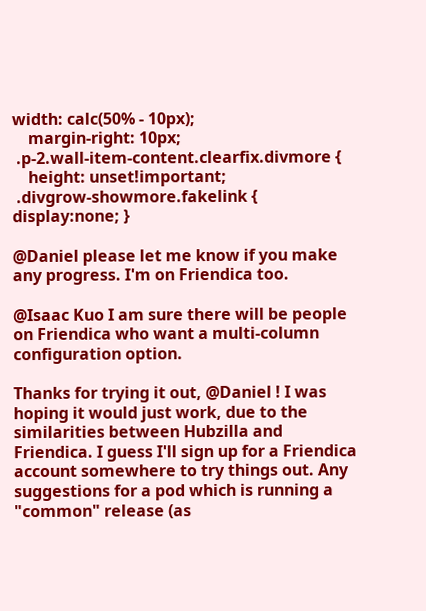width: calc(50% - 10px);
    margin-right: 10px;
 .p-2.wall-item-content.clearfix.divmore {
    height: unset!important;
 .divgrow-showmore.fakelink { display:none; }

@Daniel please let me know if you make any progress. I'm on Friendica too.

@Isaac Kuo I am sure there will be people on Friendica who want a multi-column configuration option.

Thanks for trying it out, @Daniel ! I was hoping it would just work, due to the similarities between Hubzilla and Friendica. I guess I'll sign up for a Friendica account somewhere to try things out. Any suggestions for a pod which is running a "common" release (as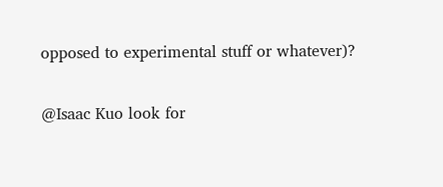opposed to experimental stuff or whatever)?

@Isaac Kuo look for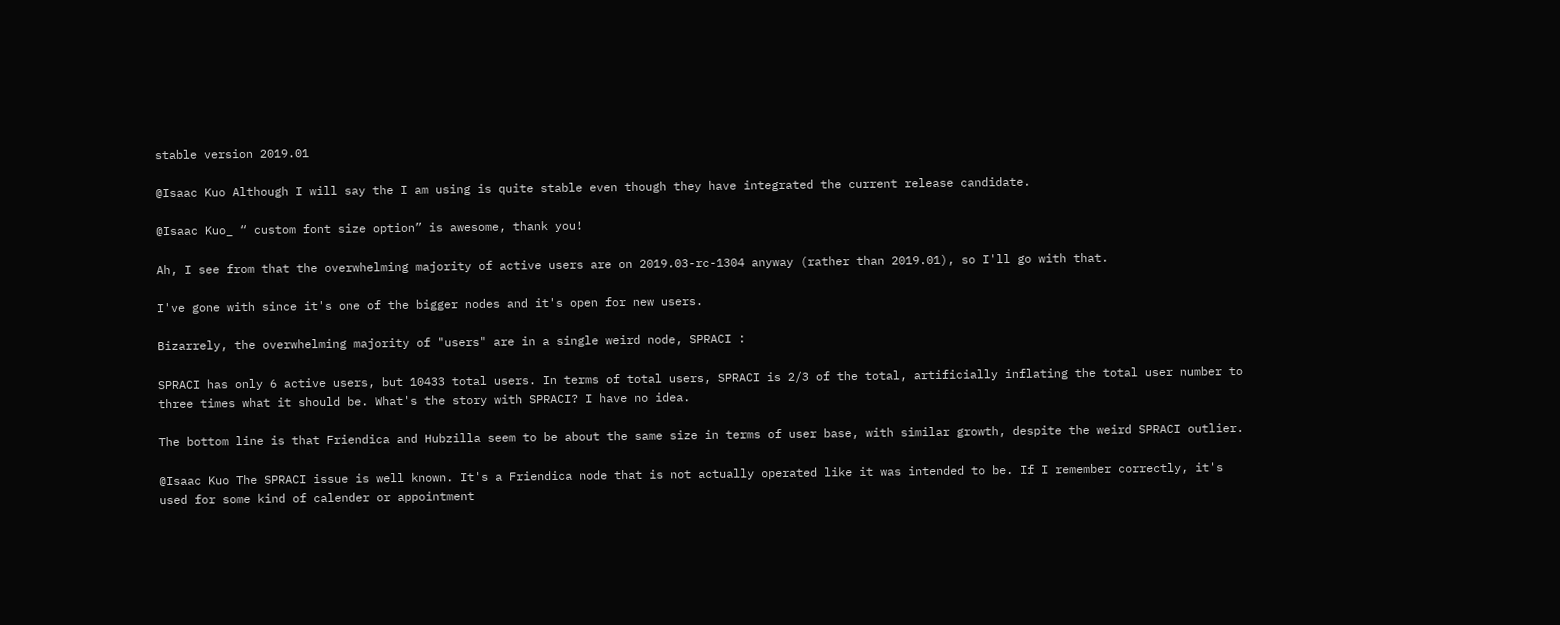stable version 2019.01

@Isaac Kuo Although I will say the I am using is quite stable even though they have integrated the current release candidate.

@Isaac Kuo_ “ custom font size option” is awesome, thank you!

Ah, I see from that the overwhelming majority of active users are on 2019.03-rc-1304 anyway (rather than 2019.01), so I'll go with that.

I've gone with since it's one of the bigger nodes and it's open for new users.

Bizarrely, the overwhelming majority of "users" are in a single weird node, SPRACI :

SPRACI has only 6 active users, but 10433 total users. In terms of total users, SPRACI is 2/3 of the total, artificially inflating the total user number to three times what it should be. What's the story with SPRACI? I have no idea.

The bottom line is that Friendica and Hubzilla seem to be about the same size in terms of user base, with similar growth, despite the weird SPRACI outlier.

@Isaac Kuo The SPRACI issue is well known. It's a Friendica node that is not actually operated like it was intended to be. If I remember correctly, it's used for some kind of calender or appointment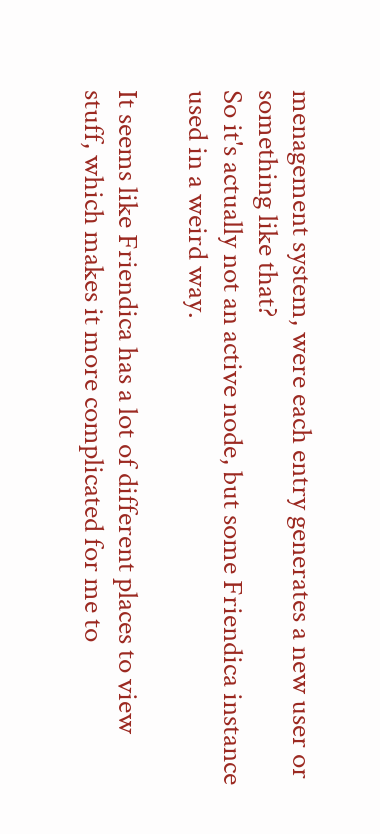menagement system, were each entry generates a new user or something like that?
So it's actually not an active node, but some Friendica instance used in a weird way.

It seems like Friendica has a lot of different places to view stuff, which makes it more complicated for me to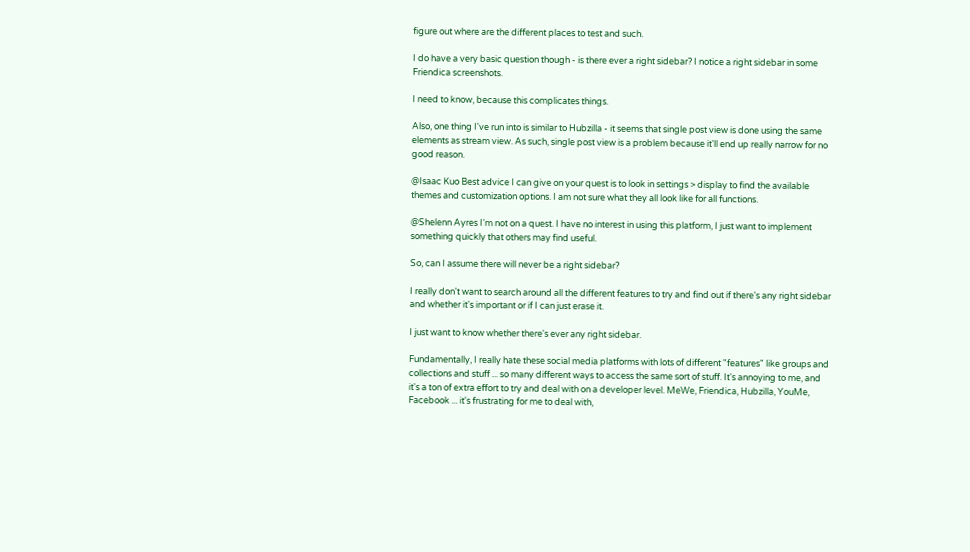figure out where are the different places to test and such.

I do have a very basic question though - is there ever a right sidebar? I notice a right sidebar in some Friendica screenshots.

I need to know, because this complicates things.

Also, one thing I've run into is similar to Hubzilla - it seems that single post view is done using the same elements as stream view. As such, single post view is a problem because it'll end up really narrow for no good reason.

@Isaac Kuo Best advice I can give on your quest is to look in settings > display to find the available themes and customization options. I am not sure what they all look like for all functions.

@Shelenn Ayres I'm not on a quest. I have no interest in using this platform, I just want to implement something quickly that others may find useful.

So, can I assume there will never be a right sidebar?

I really don't want to search around all the different features to try and find out if there's any right sidebar and whether it's important or if I can just erase it.

I just want to know whether there's ever any right sidebar.

Fundamentally, I really hate these social media platforms with lots of different "features" like groups and collections and stuff ... so many different ways to access the same sort of stuff. It's annoying to me, and it's a ton of extra effort to try and deal with on a developer level. MeWe, Friendica, Hubzilla, YouMe, Facebook ... it's frustrating for me to deal with,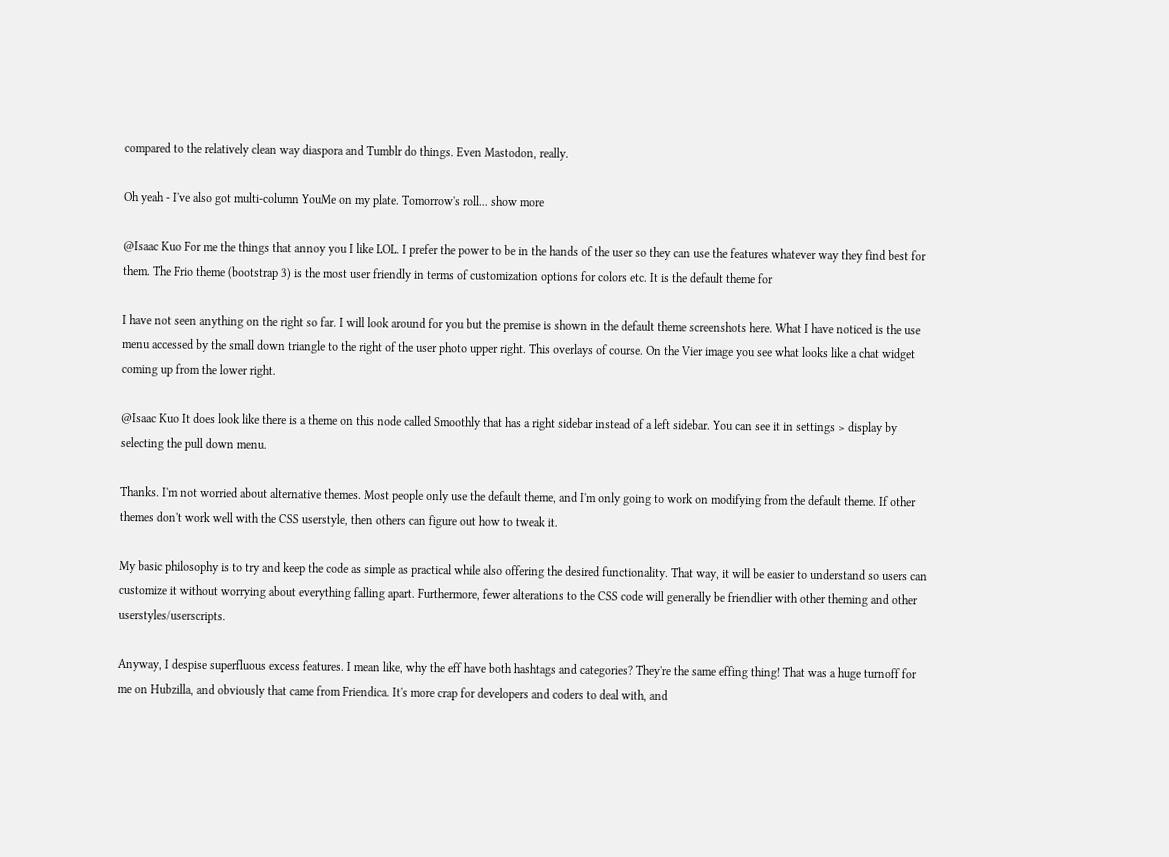compared to the relatively clean way diaspora and Tumblr do things. Even Mastodon, really.

Oh yeah - I've also got multi-column YouMe on my plate. Tomorrow's roll... show more

@Isaac Kuo For me the things that annoy you I like LOL. I prefer the power to be in the hands of the user so they can use the features whatever way they find best for them. The Frio theme (bootstrap 3) is the most user friendly in terms of customization options for colors etc. It is the default theme for

I have not seen anything on the right so far. I will look around for you but the premise is shown in the default theme screenshots here. What I have noticed is the use menu accessed by the small down triangle to the right of the user photo upper right. This overlays of course. On the Vier image you see what looks like a chat widget coming up from the lower right.

@Isaac Kuo It does look like there is a theme on this node called Smoothly that has a right sidebar instead of a left sidebar. You can see it in settings > display by selecting the pull down menu.

Thanks. I'm not worried about alternative themes. Most people only use the default theme, and I'm only going to work on modifying from the default theme. If other themes don't work well with the CSS userstyle, then others can figure out how to tweak it.

My basic philosophy is to try and keep the code as simple as practical while also offering the desired functionality. That way, it will be easier to understand so users can customize it without worrying about everything falling apart. Furthermore, fewer alterations to the CSS code will generally be friendlier with other theming and other userstyles/userscripts.

Anyway, I despise superfluous excess features. I mean like, why the eff have both hashtags and categories? They're the same effing thing! That was a huge turnoff for me on Hubzilla, and obviously that came from Friendica. It's more crap for developers and coders to deal with, and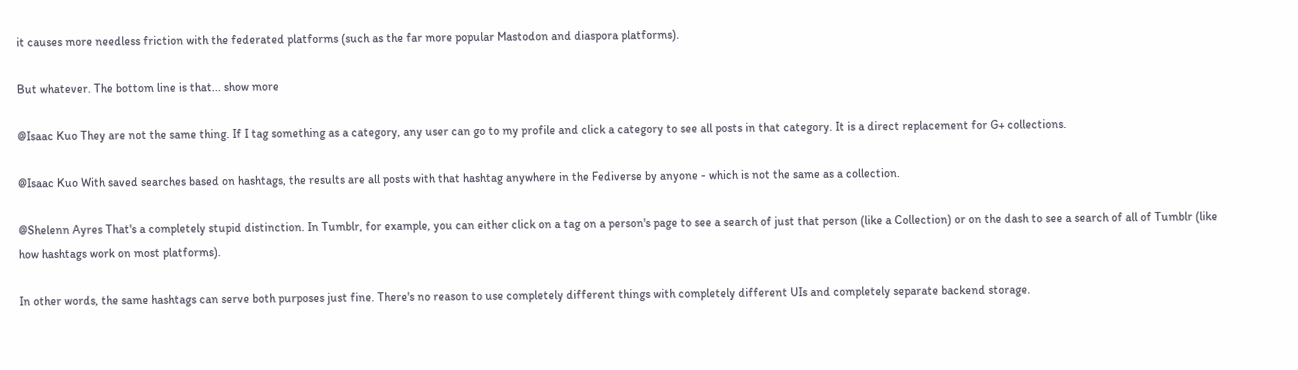it causes more needless friction with the federated platforms (such as the far more popular Mastodon and diaspora platforms).

But whatever. The bottom line is that... show more

@Isaac Kuo They are not the same thing. If I tag something as a category, any user can go to my profile and click a category to see all posts in that category. It is a direct replacement for G+ collections.

@Isaac Kuo With saved searches based on hashtags, the results are all posts with that hashtag anywhere in the Fediverse by anyone - which is not the same as a collection.

@Shelenn Ayres That's a completely stupid distinction. In Tumblr, for example, you can either click on a tag on a person's page to see a search of just that person (like a Collection) or on the dash to see a search of all of Tumblr (like how hashtags work on most platforms).

In other words, the same hashtags can serve both purposes just fine. There's no reason to use completely different things with completely different UIs and completely separate backend storage.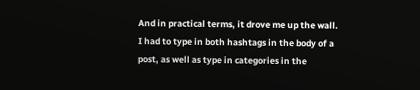And in practical terms, it drove me up the wall. I had to type in both hashtags in the body of a post, as well as type in categories in the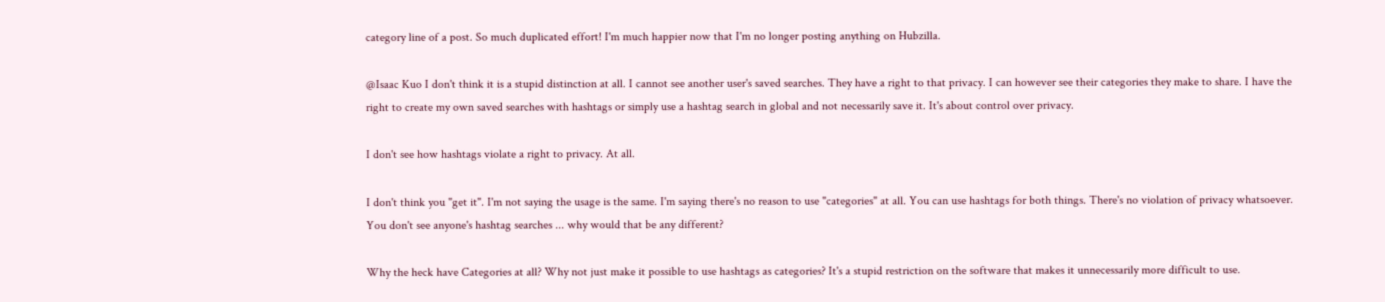category line of a post. So much duplicated effort! I'm much happier now that I'm no longer posting anything on Hubzilla.

@Isaac Kuo I don't think it is a stupid distinction at all. I cannot see another user's saved searches. They have a right to that privacy. I can however see their categories they make to share. I have the right to create my own saved searches with hashtags or simply use a hashtag search in global and not necessarily save it. It's about control over privacy.

I don't see how hashtags violate a right to privacy. At all.

I don't think you "get it". I'm not saying the usage is the same. I'm saying there's no reason to use "categories" at all. You can use hashtags for both things. There's no violation of privacy whatsoever. You don't see anyone's hashtag searches ... why would that be any different?

Why the heck have Categories at all? Why not just make it possible to use hashtags as categories? It's a stupid restriction on the software that makes it unnecessarily more difficult to use.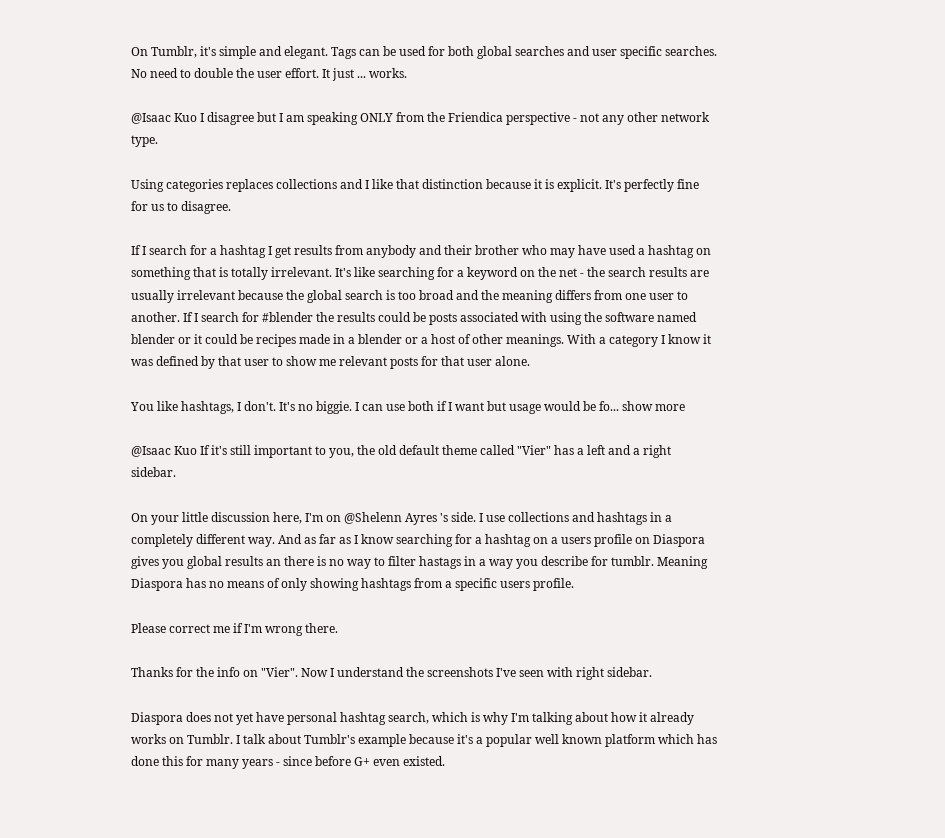On Tumblr, it's simple and elegant. Tags can be used for both global searches and user specific searches. No need to double the user effort. It just ... works.

@Isaac Kuo I disagree but I am speaking ONLY from the Friendica perspective - not any other network type.

Using categories replaces collections and I like that distinction because it is explicit. It's perfectly fine for us to disagree.

If I search for a hashtag I get results from anybody and their brother who may have used a hashtag on something that is totally irrelevant. It's like searching for a keyword on the net - the search results are usually irrelevant because the global search is too broad and the meaning differs from one user to another. If I search for #blender the results could be posts associated with using the software named blender or it could be recipes made in a blender or a host of other meanings. With a category I know it was defined by that user to show me relevant posts for that user alone.

You like hashtags, I don't. It's no biggie. I can use both if I want but usage would be fo... show more

@Isaac Kuo If it's still important to you, the old default theme called "Vier" has a left and a right sidebar.

On your little discussion here, I'm on @Shelenn Ayres 's side. I use collections and hashtags in a completely different way. And as far as I know searching for a hashtag on a users profile on Diaspora gives you global results an there is no way to filter hastags in a way you describe for tumblr. Meaning Diaspora has no means of only showing hashtags from a specific users profile.

Please correct me if I'm wrong there.

Thanks for the info on "Vier". Now I understand the screenshots I've seen with right sidebar.

Diaspora does not yet have personal hashtag search, which is why I'm talking about how it already works on Tumblr. I talk about Tumblr's example because it's a popular well known platform which has done this for many years - since before G+ even existed.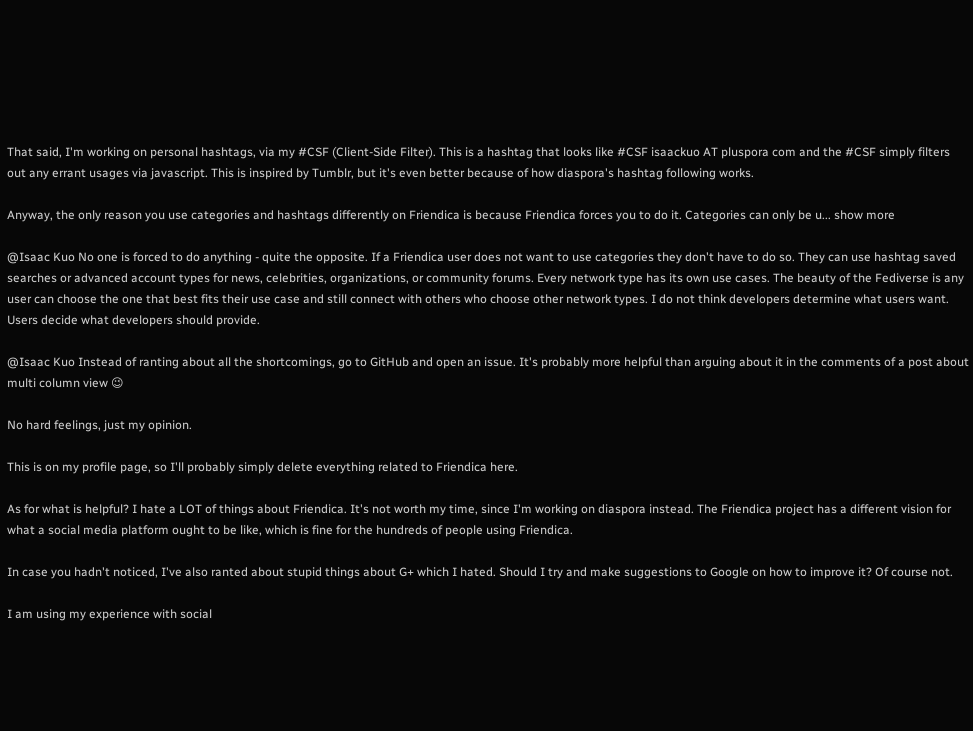That said, I'm working on personal hashtags, via my #CSF (Client-Side Filter). This is a hashtag that looks like #CSF isaackuo AT pluspora com and the #CSF simply filters out any errant usages via javascript. This is inspired by Tumblr, but it's even better because of how diaspora's hashtag following works.

Anyway, the only reason you use categories and hashtags differently on Friendica is because Friendica forces you to do it. Categories can only be u... show more

@Isaac Kuo No one is forced to do anything - quite the opposite. If a Friendica user does not want to use categories they don't have to do so. They can use hashtag saved searches or advanced account types for news, celebrities, organizations, or community forums. Every network type has its own use cases. The beauty of the Fediverse is any user can choose the one that best fits their use case and still connect with others who choose other network types. I do not think developers determine what users want. Users decide what developers should provide.

@Isaac Kuo Instead of ranting about all the shortcomings, go to GitHub and open an issue. It's probably more helpful than arguing about it in the comments of a post about multi column view 😉

No hard feelings, just my opinion.

This is on my profile page, so I'll probably simply delete everything related to Friendica here.

As for what is helpful? I hate a LOT of things about Friendica. It's not worth my time, since I'm working on diaspora instead. The Friendica project has a different vision for what a social media platform ought to be like, which is fine for the hundreds of people using Friendica.

In case you hadn't noticed, I've also ranted about stupid things about G+ which I hated. Should I try and make suggestions to Google on how to improve it? Of course not.

I am using my experience with social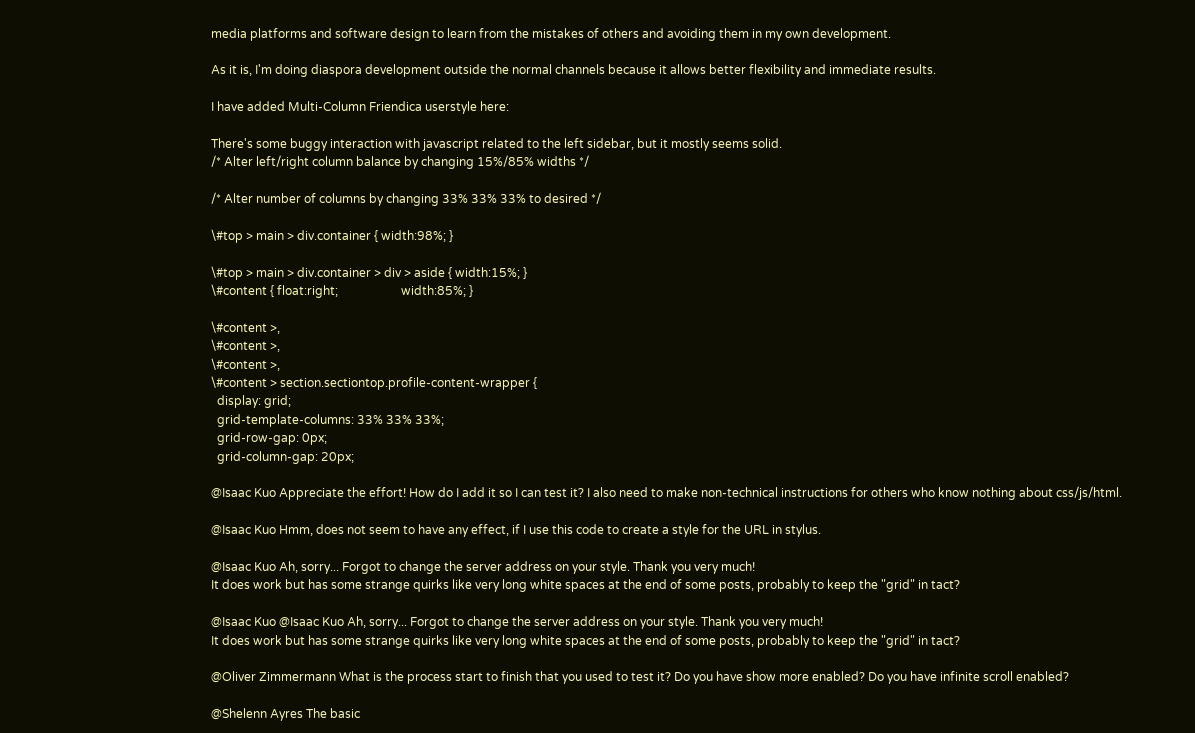media platforms and software design to learn from the mistakes of others and avoiding them in my own development.

As it is, I'm doing diaspora development outside the normal channels because it allows better flexibility and immediate results.

I have added Multi-Column Friendica userstyle here:

There's some buggy interaction with javascript related to the left sidebar, but it mostly seems solid.
/* Alter left/right column balance by changing 15%/85% widths */

/* Alter number of columns by changing 33% 33% 33% to desired */

\#top > main > div.container { width:98%; }

\#top > main > div.container > div > aside { width:15%; }
\#content { float:right;                     width:85%; }

\#content >,
\#content >,
\#content >,
\#content > section.sectiontop.profile-content-wrapper {
  display: grid;
  grid-template-columns: 33% 33% 33%;
  grid-row-gap: 0px;
  grid-column-gap: 20px;

@Isaac Kuo Appreciate the effort! How do I add it so I can test it? I also need to make non-technical instructions for others who know nothing about css/js/html.

@Isaac Kuo Hmm, does not seem to have any effect, if I use this code to create a style for the URL in stylus.

@Isaac Kuo Ah, sorry... Forgot to change the server address on your style. Thank you very much!
It does work but has some strange quirks like very long white spaces at the end of some posts, probably to keep the "grid" in tact?

@Isaac Kuo @Isaac Kuo Ah, sorry... Forgot to change the server address on your style. Thank you very much!
It does work but has some strange quirks like very long white spaces at the end of some posts, probably to keep the "grid" in tact?

@Oliver Zimmermann What is the process start to finish that you used to test it? Do you have show more enabled? Do you have infinite scroll enabled?

@Shelenn Ayres The basic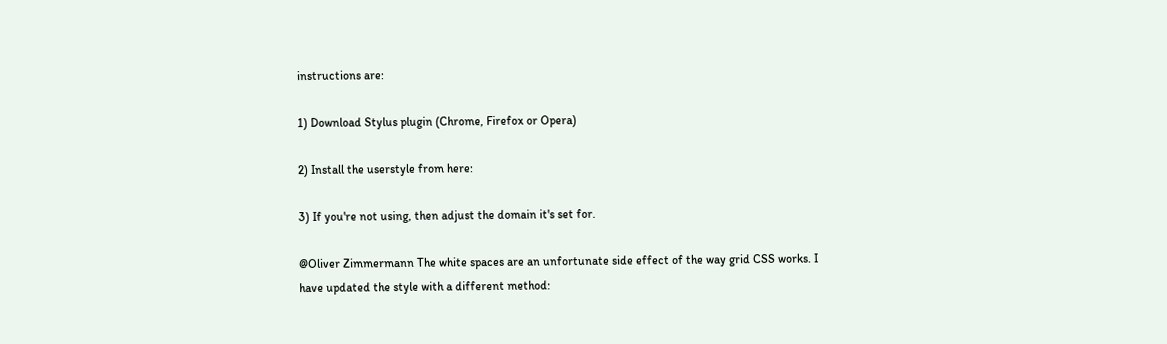instructions are:

1) Download Stylus plugin (Chrome, Firefox or Opera)

2) Install the userstyle from here:

3) If you're not using, then adjust the domain it's set for.

@Oliver Zimmermann The white spaces are an unfortunate side effect of the way grid CSS works. I have updated the style with a different method: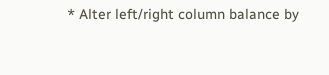* Alter left/right column balance by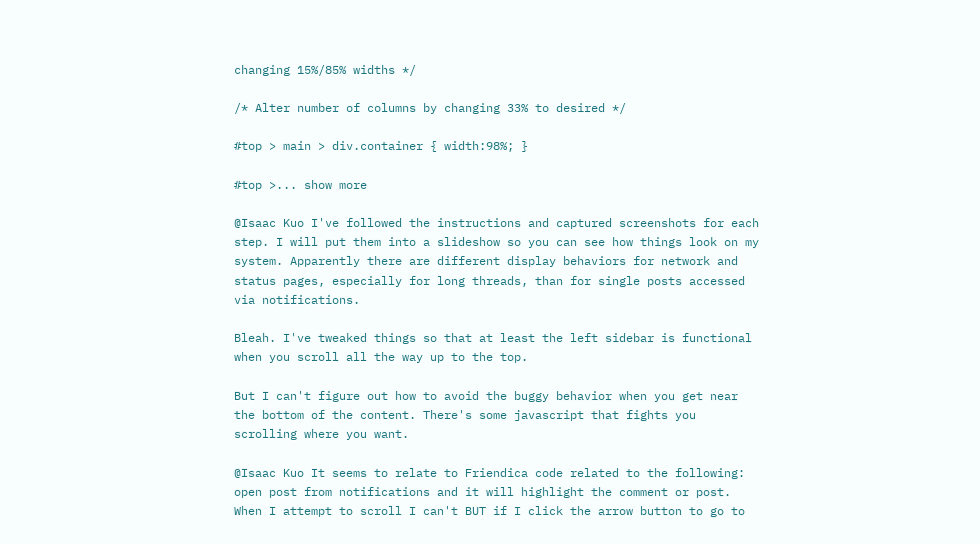changing 15%/85% widths */

/* Alter number of columns by changing 33% to desired */

#top > main > div.container { width:98%; }

#top >... show more

@Isaac Kuo I've followed the instructions and captured screenshots for each step. I will put them into a slideshow so you can see how things look on my system. Apparently there are different display behaviors for network and status pages, especially for long threads, than for single posts accessed via notifications.

Bleah. I've tweaked things so that at least the left sidebar is functional when you scroll all the way up to the top.

But I can't figure out how to avoid the buggy behavior when you get near the bottom of the content. There's some javascript that fights you scrolling where you want.

@Isaac Kuo It seems to relate to Friendica code related to the following: open post from notifications and it will highlight the comment or post. When I attempt to scroll I can't BUT if I click the arrow button to go to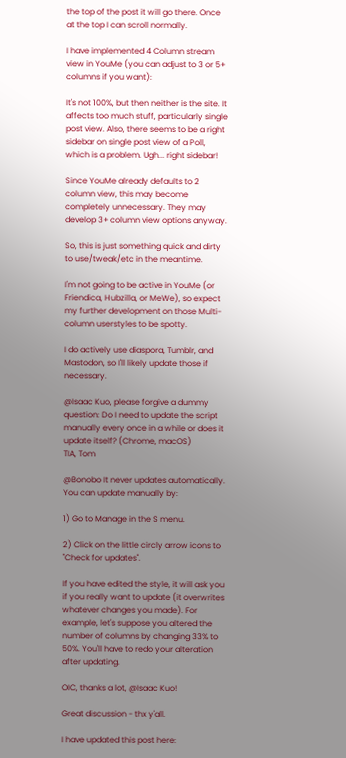the top of the post it will go there. Once at the top I can scroll normally.

I have implemented 4 Column stream view in YouMe (you can adjust to 3 or 5+ columns if you want):

It's not 100%, but then neither is the site. It affects too much stuff, particularly single post view. Also, there seems to be a right sidebar on single post view of a Poll, which is a problem. Ugh... right sidebar!

Since YouMe already defaults to 2 column view, this may become completely unnecessary. They may develop 3+ column view options anyway.

So, this is just something quick and dirty to use/tweak/etc in the meantime.

I'm not going to be active in YouMe (or Friendica, Hubzilla, or MeWe), so expect my further development on those Multi-column userstyles to be spotty.

I do actively use diaspora, Tumblr, and Mastodon, so I'll likely update those if necessary.

@Isaac Kuo, please forgive a dummy question: Do I need to update the script manually every once in a while or does it update itself? (Chrome, macOS)
TIA, Tom

@Bonobo It never updates automatically. You can update manually by:

1) Go to Manage in the S menu.

2) Click on the little circly arrow icons to "Check for updates".

If you have edited the style, it will ask you if you really want to update (it overwrites whatever changes you made). For example, let's suppose you altered the number of columns by changing 33% to 50%. You'll have to redo your alteration after updating.

OIC, thanks a lot, @Isaac Kuo!

Great discussion - thx y'all.

I have updated this post here: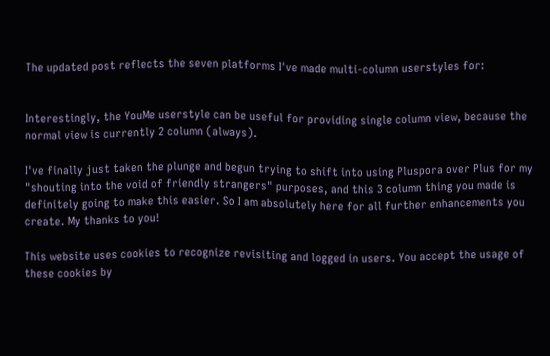The updated post reflects the seven platforms I've made multi-column userstyles for:


Interestingly, the YouMe userstyle can be useful for providing single column view, because the normal view is currently 2 column (always).

I've finally just taken the plunge and begun trying to shift into using Pluspora over Plus for my "shouting into the void of friendly strangers" purposes, and this 3 column thing you made is definitely going to make this easier. So I am absolutely here for all further enhancements you create. My thanks to you!

This website uses cookies to recognize revisiting and logged in users. You accept the usage of these cookies by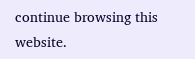continue browsing this website.